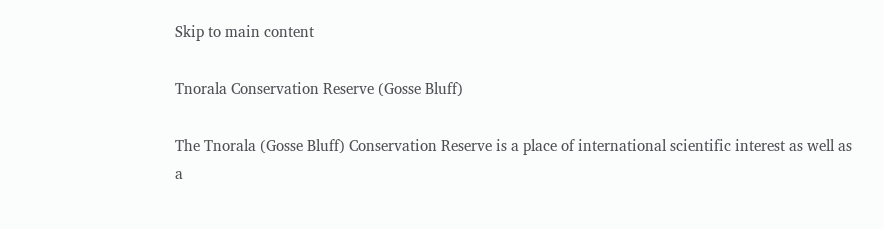Skip to main content

Tnorala Conservation Reserve (Gosse Bluff)

The Tnorala (Gosse Bluff) Conservation Reserve is a place of international scientific interest as well as a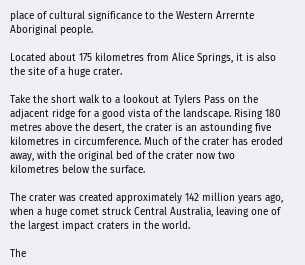place of cultural significance to the Western Arrernte Aboriginal people.

Located about 175 kilometres from Alice Springs, it is also the site of a huge crater.

Take the short walk to a lookout at Tylers Pass on the adjacent ridge for a good vista of the landscape. Rising 180 metres above the desert, the crater is an astounding five kilometres in circumference. Much of the crater has eroded away, with the original bed of the crater now two kilometres below the surface.

The crater was created approximately 142 million years ago, when a huge comet struck Central Australia, leaving one of the largest impact craters in the world.

The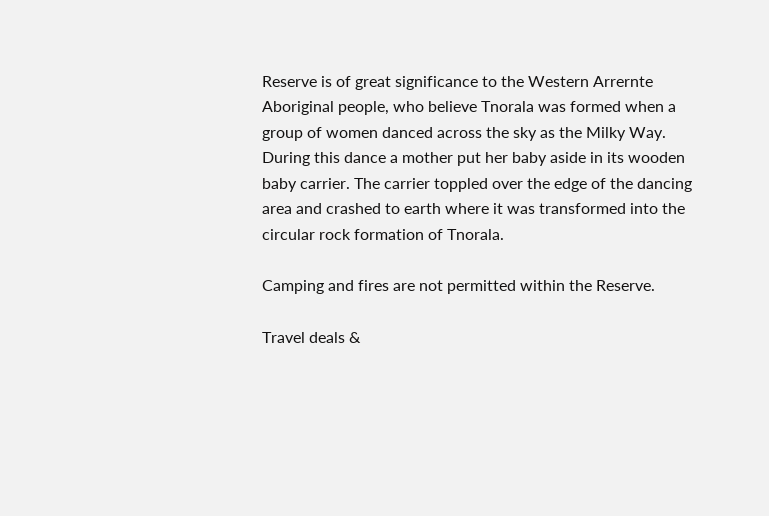Reserve is of great significance to the Western Arrernte Aboriginal people, who believe Tnorala was formed when a group of women danced across the sky as the Milky Way. During this dance a mother put her baby aside in its wooden baby carrier. The carrier toppled over the edge of the dancing area and crashed to earth where it was transformed into the circular rock formation of Tnorala.

Camping and fires are not permitted within the Reserve.

Travel deals &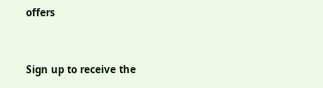offers


Sign up to receive the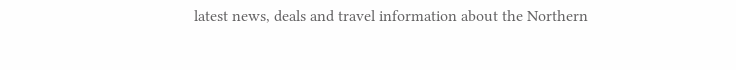latest news, deals and travel information about the Northern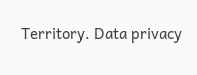Territory. Data privacy